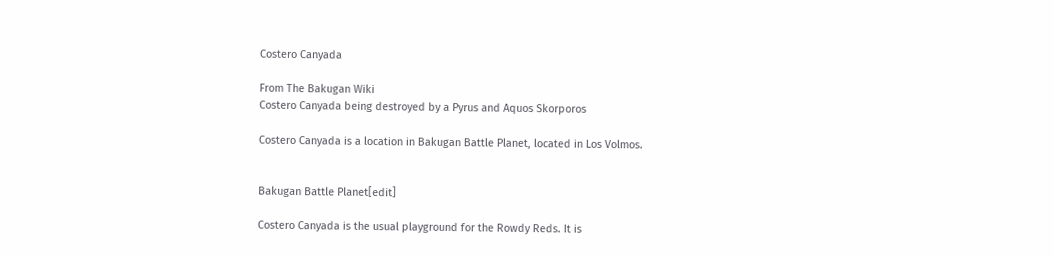Costero Canyada

From The Bakugan Wiki
Costero Canyada being destroyed by a Pyrus and Aquos Skorporos

Costero Canyada is a location in Bakugan Battle Planet, located in Los Volmos.


Bakugan Battle Planet[edit]

Costero Canyada is the usual playground for the Rowdy Reds. It is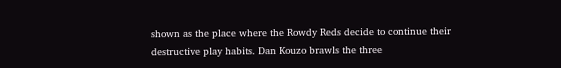shown as the place where the Rowdy Reds decide to continue their destructive play habits. Dan Kouzo brawls the three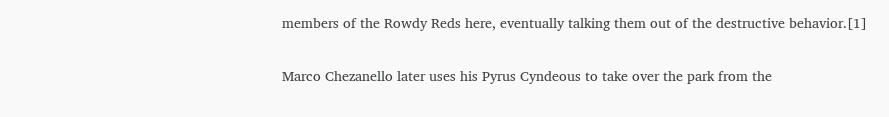members of the Rowdy Reds here, eventually talking them out of the destructive behavior.[1]

Marco Chezanello later uses his Pyrus Cyndeous to take over the park from the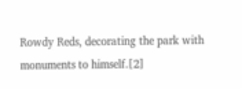Rowdy Reds, decorating the park with monuments to himself.[2]